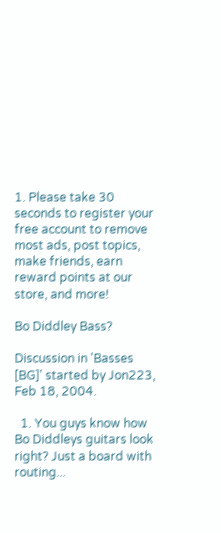1. Please take 30 seconds to register your free account to remove most ads, post topics, make friends, earn reward points at our store, and more!

Bo Diddley Bass?

Discussion in 'Basses [BG]' started by Jon223, Feb 18, 2004.

  1. You guys know how Bo Diddleys guitars look right? Just a board with routing...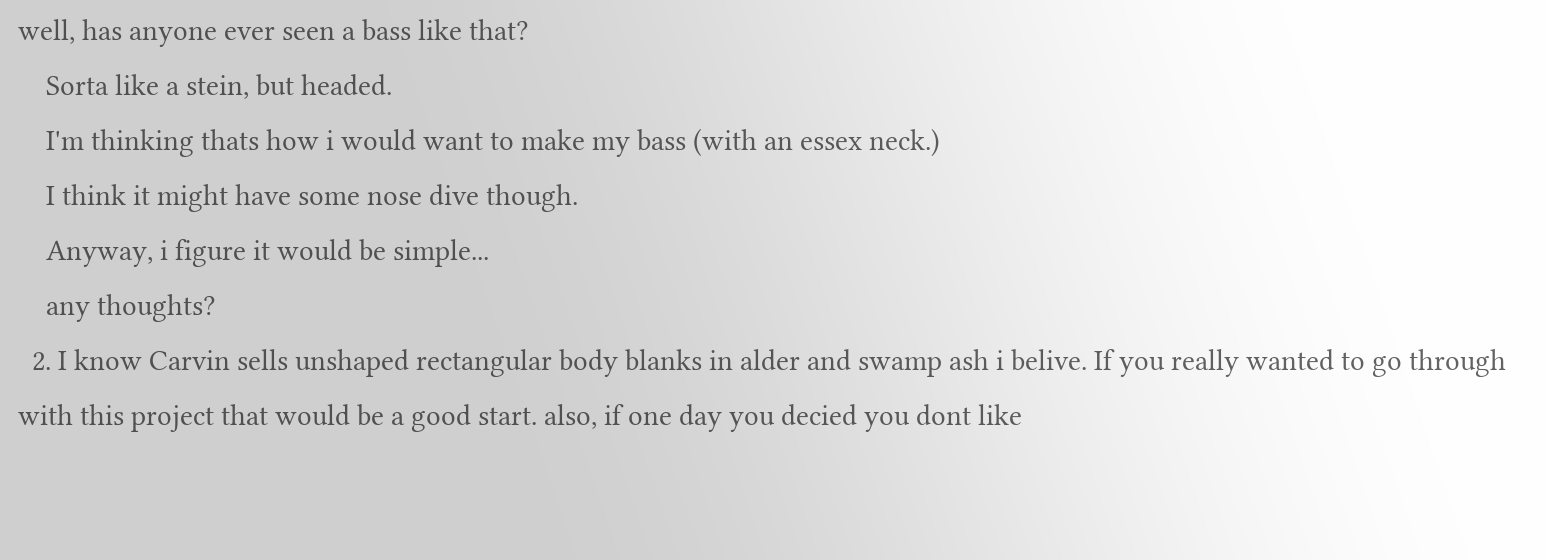well, has anyone ever seen a bass like that?
    Sorta like a stein, but headed.
    I'm thinking thats how i would want to make my bass (with an essex neck.)
    I think it might have some nose dive though.
    Anyway, i figure it would be simple...
    any thoughts?
  2. I know Carvin sells unshaped rectangular body blanks in alder and swamp ash i belive. If you really wanted to go through with this project that would be a good start. also, if one day you decied you dont like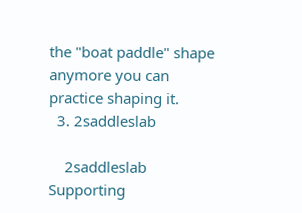the "boat paddle" shape anymore you can practice shaping it.
  3. 2saddleslab

    2saddleslab Supporting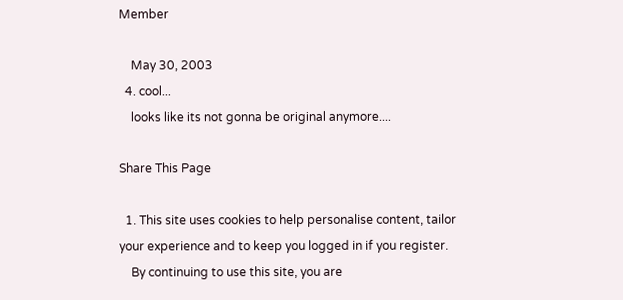Member

    May 30, 2003
  4. cool...
    looks like its not gonna be original anymore....

Share This Page

  1. This site uses cookies to help personalise content, tailor your experience and to keep you logged in if you register.
    By continuing to use this site, you are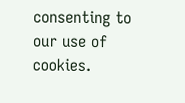consenting to our use of cookies.